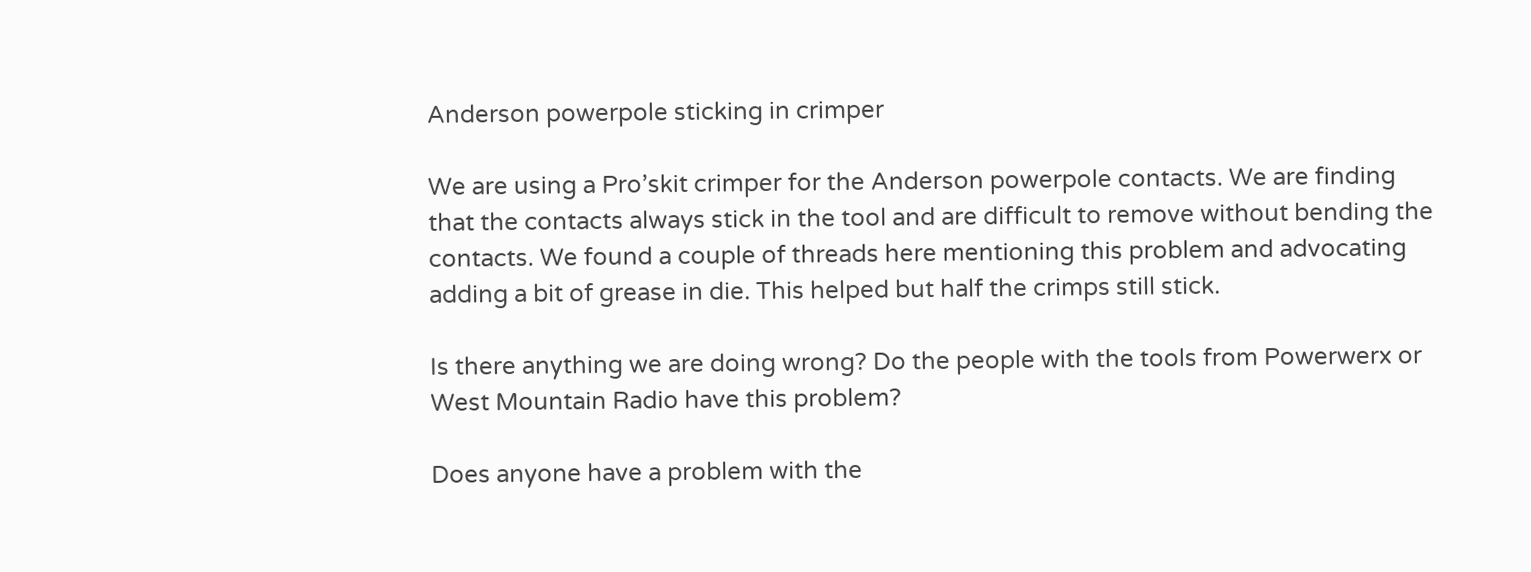Anderson powerpole sticking in crimper

We are using a Pro’skit crimper for the Anderson powerpole contacts. We are finding that the contacts always stick in the tool and are difficult to remove without bending the contacts. We found a couple of threads here mentioning this problem and advocating adding a bit of grease in die. This helped but half the crimps still stick.

Is there anything we are doing wrong? Do the people with the tools from Powerwerx or West Mountain Radio have this problem?

Does anyone have a problem with the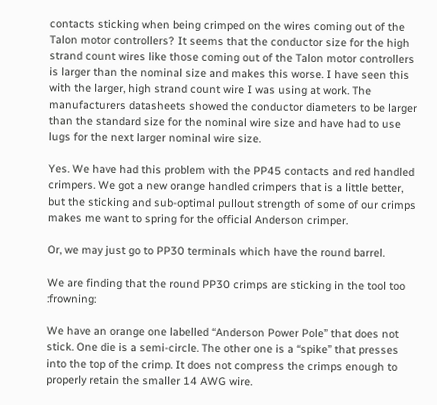contacts sticking when being crimped on the wires coming out of the Talon motor controllers? It seems that the conductor size for the high strand count wires like those coming out of the Talon motor controllers is larger than the nominal size and makes this worse. I have seen this with the larger, high strand count wire I was using at work. The manufacturers datasheets showed the conductor diameters to be larger than the standard size for the nominal wire size and have had to use lugs for the next larger nominal wire size.

Yes. We have had this problem with the PP45 contacts and red handled crimpers. We got a new orange handled crimpers that is a little better, but the sticking and sub-optimal pullout strength of some of our crimps makes me want to spring for the official Anderson crimper.

Or, we may just go to PP30 terminals which have the round barrel.

We are finding that the round PP30 crimps are sticking in the tool too :frowning:

We have an orange one labelled “Anderson Power Pole” that does not stick. One die is a semi-circle. The other one is a “spike” that presses into the top of the crimp. It does not compress the crimps enough to properly retain the smaller 14 AWG wire.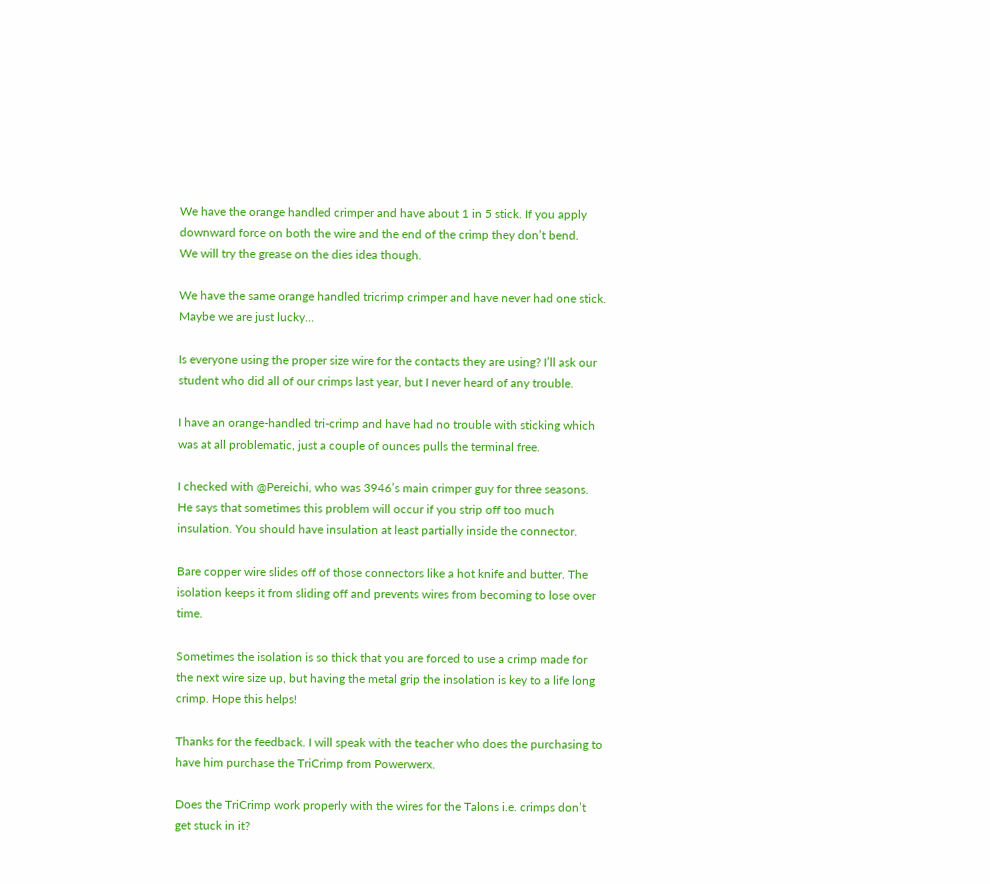We have the orange handled crimper and have about 1 in 5 stick. If you apply downward force on both the wire and the end of the crimp they don’t bend.
We will try the grease on the dies idea though.

We have the same orange handled tricrimp crimper and have never had one stick. Maybe we are just lucky…

Is everyone using the proper size wire for the contacts they are using? I’ll ask our student who did all of our crimps last year, but I never heard of any trouble.

I have an orange-handled tri-crimp and have had no trouble with sticking which was at all problematic, just a couple of ounces pulls the terminal free.

I checked with @Pereichi, who was 3946’s main crimper guy for three seasons. He says that sometimes this problem will occur if you strip off too much insulation. You should have insulation at least partially inside the connector.

Bare copper wire slides off of those connectors like a hot knife and butter. The isolation keeps it from sliding off and prevents wires from becoming to lose over time.

Sometimes the isolation is so thick that you are forced to use a crimp made for the next wire size up, but having the metal grip the insolation is key to a life long crimp. Hope this helps!

Thanks for the feedback. I will speak with the teacher who does the purchasing to have him purchase the TriCrimp from Powerwerx.

Does the TriCrimp work properly with the wires for the Talons i.e. crimps don’t get stuck in it?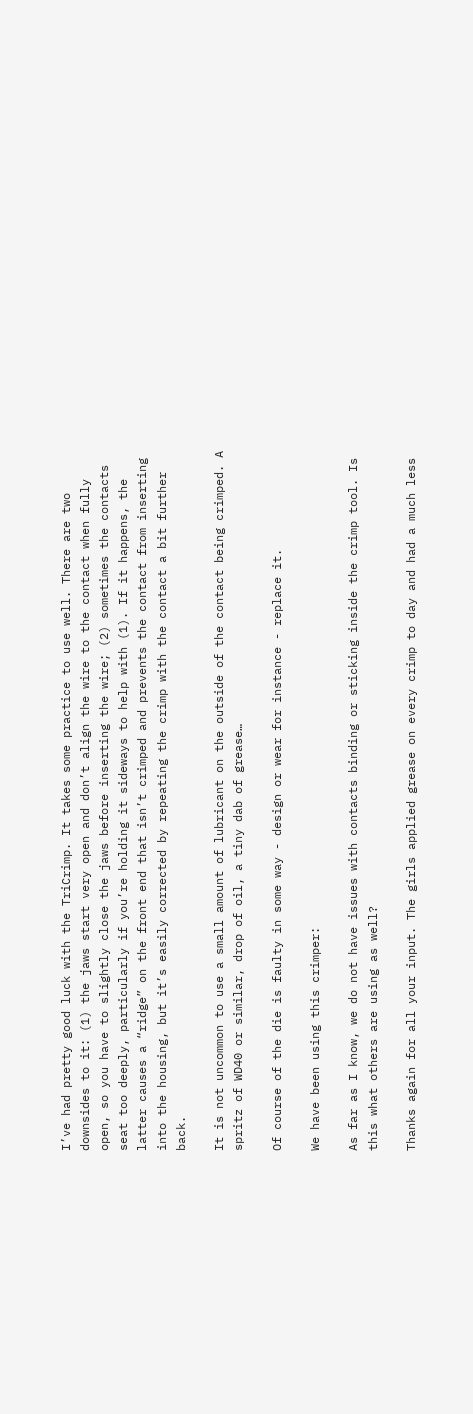I’ve had pretty good luck with the TriCrimp. It takes some practice to use well. There are two downsides to it: (1) the jaws start very open and don’t align the wire to the contact when fully open, so you have to slightly close the jaws before inserting the wire; (2) sometimes the contacts seat too deeply, particularly if you’re holding it sideways to help with (1). If it happens, the latter causes a “ridge” on the front end that isn’t crimped and prevents the contact from inserting into the housing, but it’s easily corrected by repeating the crimp with the contact a bit further back.

It is not uncommon to use a small amount of lubricant on the outside of the contact being crimped. A spritz of WD40 or similar, drop of oil, a tiny dab of grease…

Of course of the die is faulty in some way - design or wear for instance - replace it.

We have been using this crimper:

As far as I know, we do not have issues with contacts binding or sticking inside the crimp tool. Is this what others are using as well?

Thanks again for all your input. The girls applied grease on every crimp to day and had a much less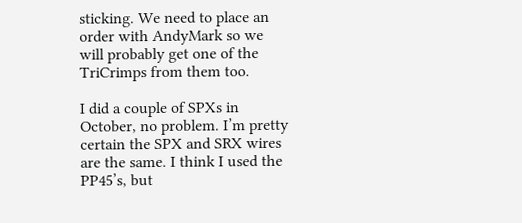sticking. We need to place an order with AndyMark so we will probably get one of the TriCrimps from them too.

I did a couple of SPXs in October, no problem. I’m pretty certain the SPX and SRX wires are the same. I think I used the PP45’s, but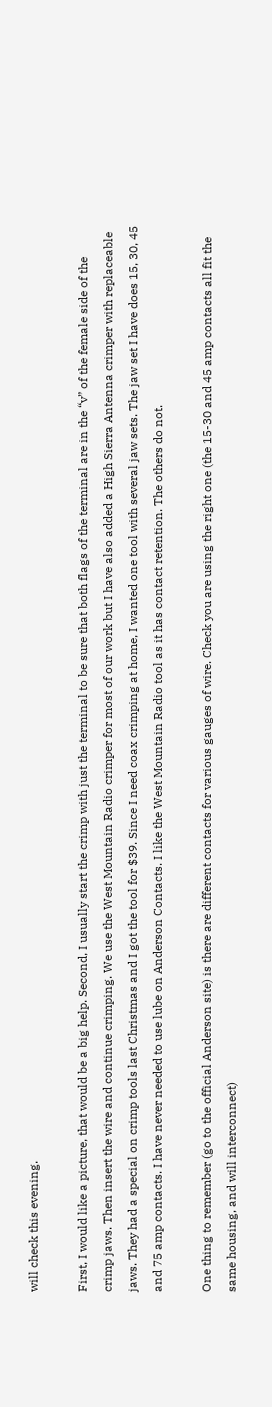will check this evening.

First, I would like a picture, that would be a big help. Second, I usually start the crimp with just the terminal to be sure that both flags of the terminal are in the “v” of the female side of the crimp jaws. Then insert the wire and continue crimping. We use the West Mountain Radio crimper for most of our work but I have also added a High Sierra Antenna crimper with replaceable jaws. They had a special on crimp tools last Christmas and I got the tool for $39. Since I need coax crimping at home, I wanted one tool with several jaw sets. The jaw set I have does 15, 30, 45 and 75 amp contacts. I have never needed to use lube on Anderson Contacts. I like the West Mountain Radio tool as it has contact retention. The others do not.

One thing to remember (go to the official Anderson site) is there are different contacts for various gauges of wire. Check you are using the right one (the 15-30 and 45 amp contacts all fit the same housing, and will interconnect)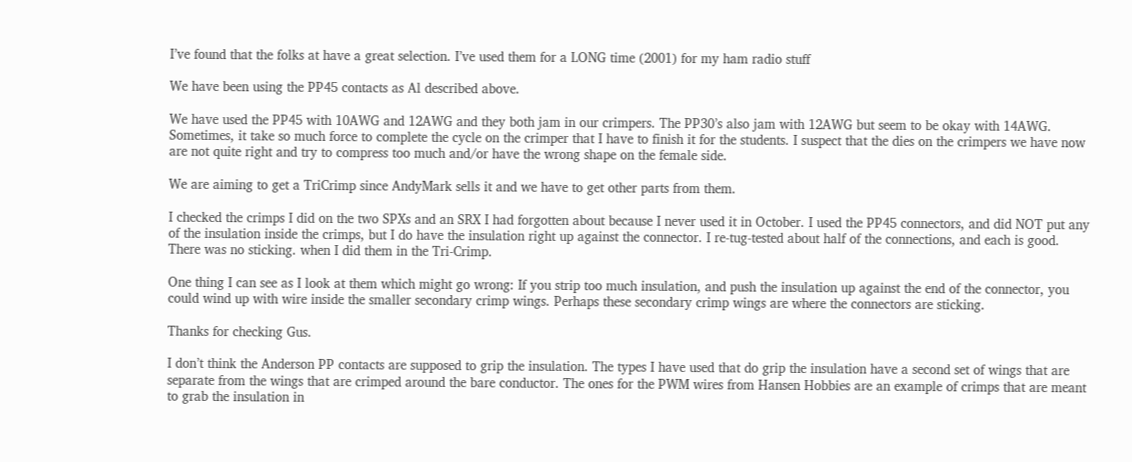I’ve found that the folks at have a great selection. I’ve used them for a LONG time (2001) for my ham radio stuff

We have been using the PP45 contacts as Al described above.

We have used the PP45 with 10AWG and 12AWG and they both jam in our crimpers. The PP30’s also jam with 12AWG but seem to be okay with 14AWG. Sometimes, it take so much force to complete the cycle on the crimper that I have to finish it for the students. I suspect that the dies on the crimpers we have now are not quite right and try to compress too much and/or have the wrong shape on the female side.

We are aiming to get a TriCrimp since AndyMark sells it and we have to get other parts from them.

I checked the crimps I did on the two SPXs and an SRX I had forgotten about because I never used it in October. I used the PP45 connectors, and did NOT put any of the insulation inside the crimps, but I do have the insulation right up against the connector. I re-tug-tested about half of the connections, and each is good. There was no sticking. when I did them in the Tri-Crimp.

One thing I can see as I look at them which might go wrong: If you strip too much insulation, and push the insulation up against the end of the connector, you could wind up with wire inside the smaller secondary crimp wings. Perhaps these secondary crimp wings are where the connectors are sticking.

Thanks for checking Gus.

I don’t think the Anderson PP contacts are supposed to grip the insulation. The types I have used that do grip the insulation have a second set of wings that are separate from the wings that are crimped around the bare conductor. The ones for the PWM wires from Hansen Hobbies are an example of crimps that are meant to grab the insulation in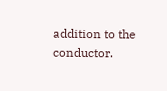addition to the conductor.